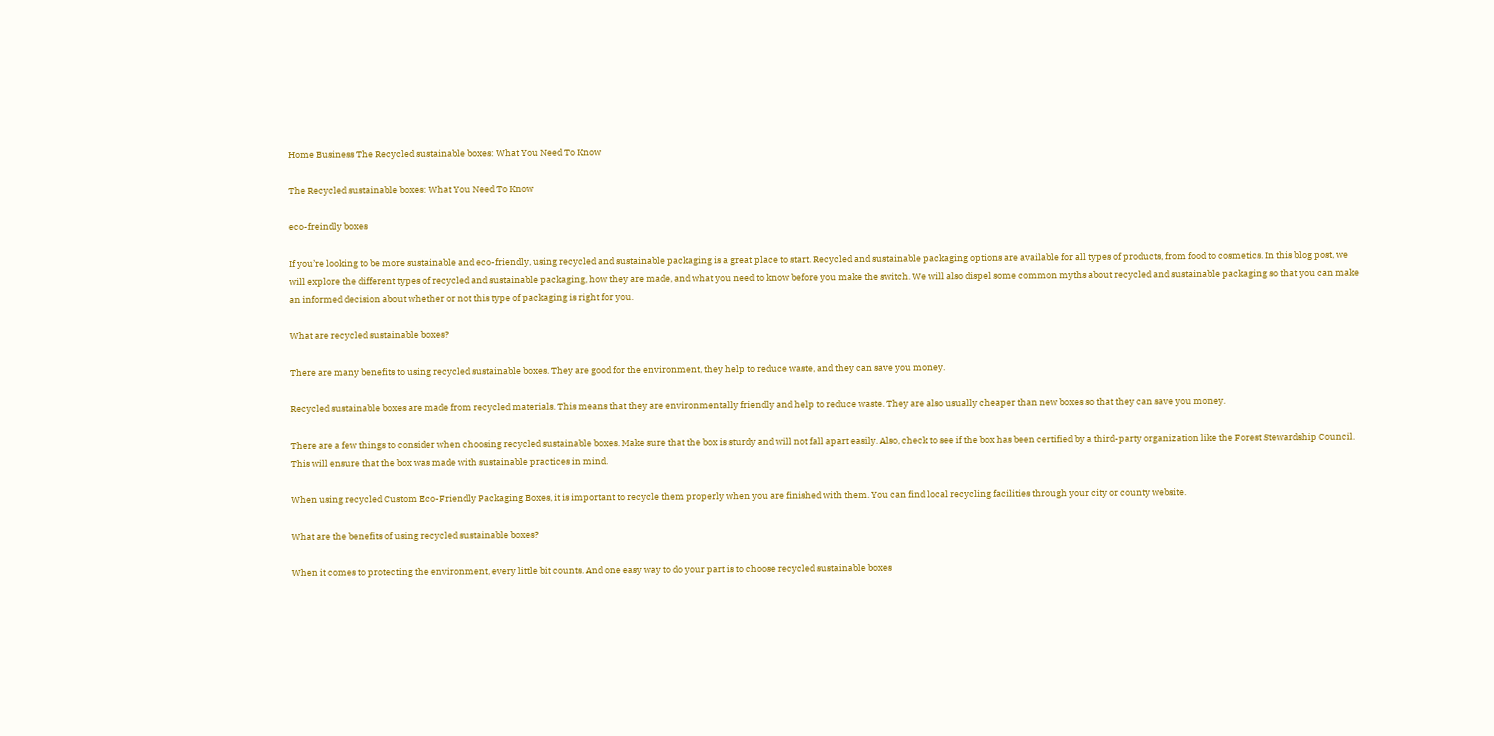Home Business The Recycled sustainable boxes: What You Need To Know

The Recycled sustainable boxes: What You Need To Know

eco-freindly boxes

If you’re looking to be more sustainable and eco-friendly, using recycled and sustainable packaging is a great place to start. Recycled and sustainable packaging options are available for all types of products, from food to cosmetics. In this blog post, we will explore the different types of recycled and sustainable packaging, how they are made, and what you need to know before you make the switch. We will also dispel some common myths about recycled and sustainable packaging so that you can make an informed decision about whether or not this type of packaging is right for you.

What are recycled sustainable boxes?

There are many benefits to using recycled sustainable boxes. They are good for the environment, they help to reduce waste, and they can save you money.

Recycled sustainable boxes are made from recycled materials. This means that they are environmentally friendly and help to reduce waste. They are also usually cheaper than new boxes so that they can save you money.

There are a few things to consider when choosing recycled sustainable boxes. Make sure that the box is sturdy and will not fall apart easily. Also, check to see if the box has been certified by a third-party organization like the Forest Stewardship Council. This will ensure that the box was made with sustainable practices in mind.

When using recycled Custom Eco-Friendly Packaging Boxes, it is important to recycle them properly when you are finished with them. You can find local recycling facilities through your city or county website.

What are the benefits of using recycled sustainable boxes?

When it comes to protecting the environment, every little bit counts. And one easy way to do your part is to choose recycled sustainable boxes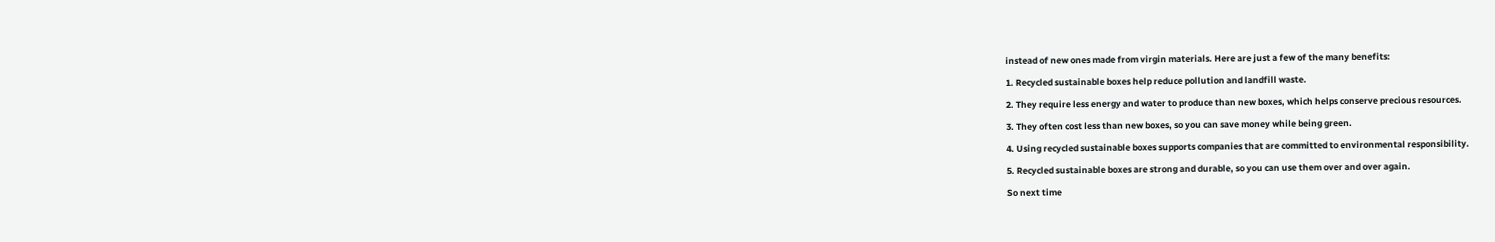instead of new ones made from virgin materials. Here are just a few of the many benefits:

1. Recycled sustainable boxes help reduce pollution and landfill waste.

2. They require less energy and water to produce than new boxes, which helps conserve precious resources.

3. They often cost less than new boxes, so you can save money while being green.

4. Using recycled sustainable boxes supports companies that are committed to environmental responsibility.

5. Recycled sustainable boxes are strong and durable, so you can use them over and over again.

So next time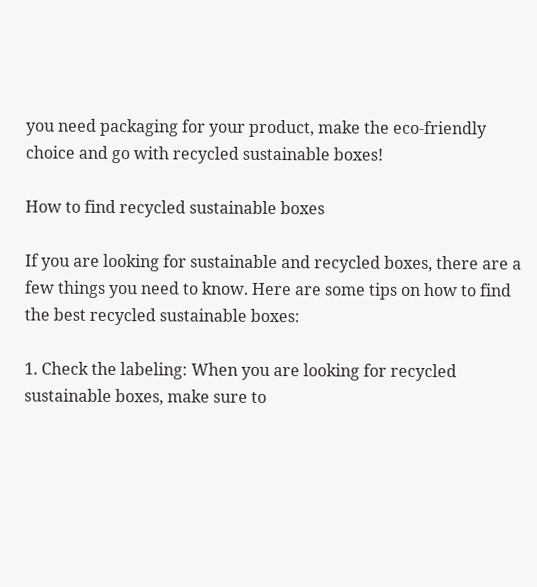you need packaging for your product, make the eco-friendly choice and go with recycled sustainable boxes!

How to find recycled sustainable boxes

If you are looking for sustainable and recycled boxes, there are a few things you need to know. Here are some tips on how to find the best recycled sustainable boxes:

1. Check the labeling: When you are looking for recycled sustainable boxes, make sure to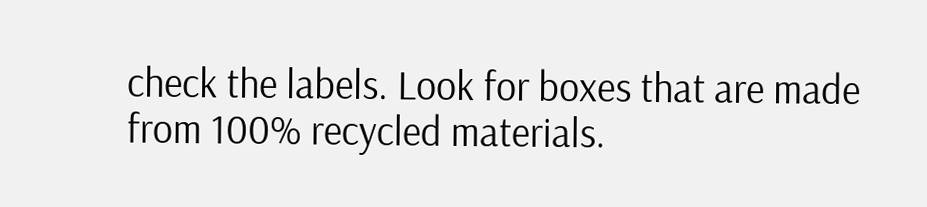check the labels. Look for boxes that are made from 100% recycled materials.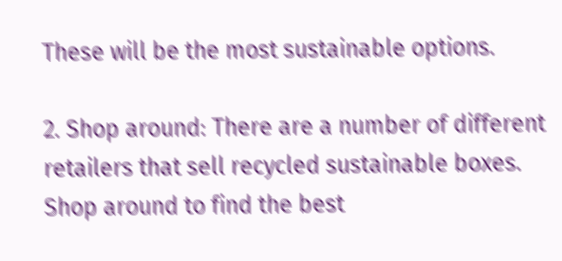These will be the most sustainable options.

2. Shop around: There are a number of different retailers that sell recycled sustainable boxes. Shop around to find the best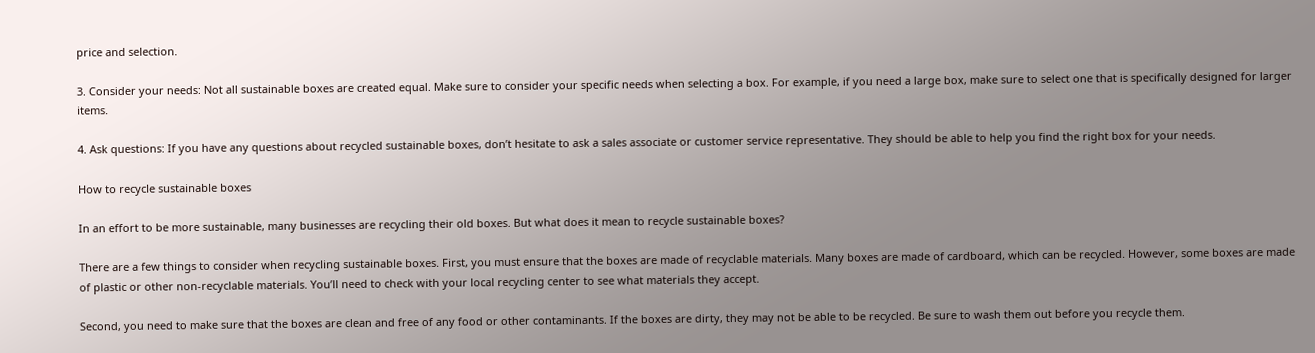price and selection.

3. Consider your needs: Not all sustainable boxes are created equal. Make sure to consider your specific needs when selecting a box. For example, if you need a large box, make sure to select one that is specifically designed for larger items.

4. Ask questions: If you have any questions about recycled sustainable boxes, don’t hesitate to ask a sales associate or customer service representative. They should be able to help you find the right box for your needs.

How to recycle sustainable boxes

In an effort to be more sustainable, many businesses are recycling their old boxes. But what does it mean to recycle sustainable boxes?

There are a few things to consider when recycling sustainable boxes. First, you must ensure that the boxes are made of recyclable materials. Many boxes are made of cardboard, which can be recycled. However, some boxes are made of plastic or other non-recyclable materials. You’ll need to check with your local recycling center to see what materials they accept.

Second, you need to make sure that the boxes are clean and free of any food or other contaminants. If the boxes are dirty, they may not be able to be recycled. Be sure to wash them out before you recycle them.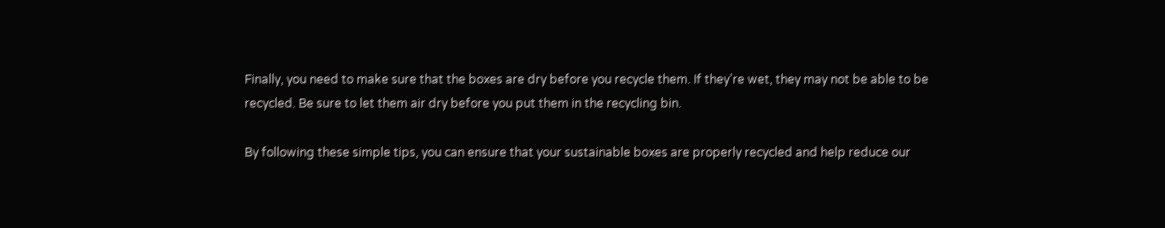Finally, you need to make sure that the boxes are dry before you recycle them. If they’re wet, they may not be able to be recycled. Be sure to let them air dry before you put them in the recycling bin.

By following these simple tips, you can ensure that your sustainable boxes are properly recycled and help reduce our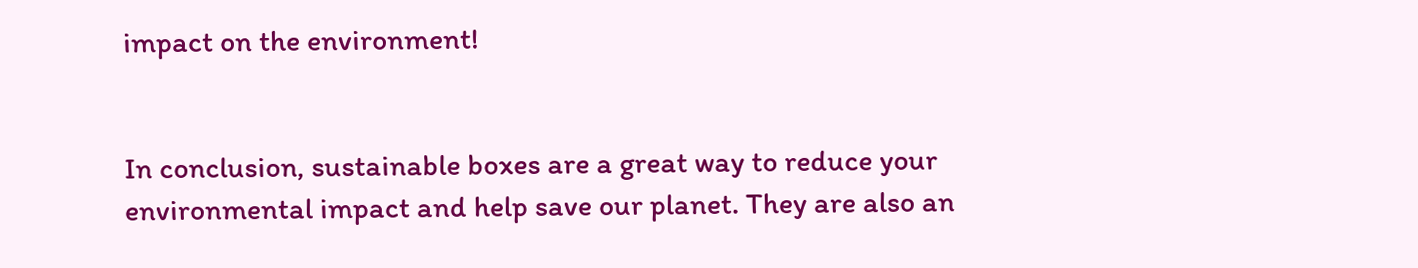impact on the environment!


In conclusion, sustainable boxes are a great way to reduce your environmental impact and help save our planet. They are also an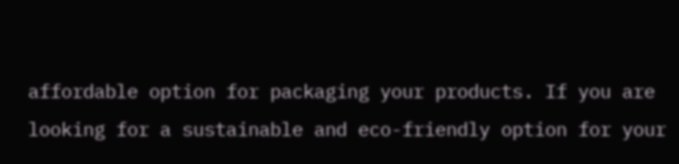affordable option for packaging your products. If you are looking for a sustainable and eco-friendly option for your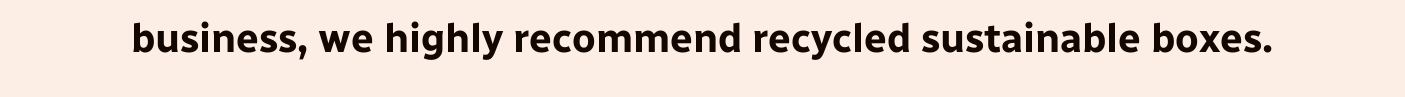business, we highly recommend recycled sustainable boxes.